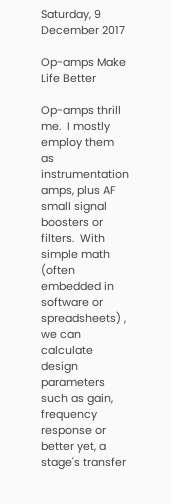Saturday, 9 December 2017

Op-amps Make Life Better

Op-amps thrill me.  I mostly employ them as instrumentation amps, plus AF small signal boosters or filters.  With simple math (often embedded in software or spreadsheets) , we can calculate design parameters such as gain, frequency response or better yet, a stage's transfer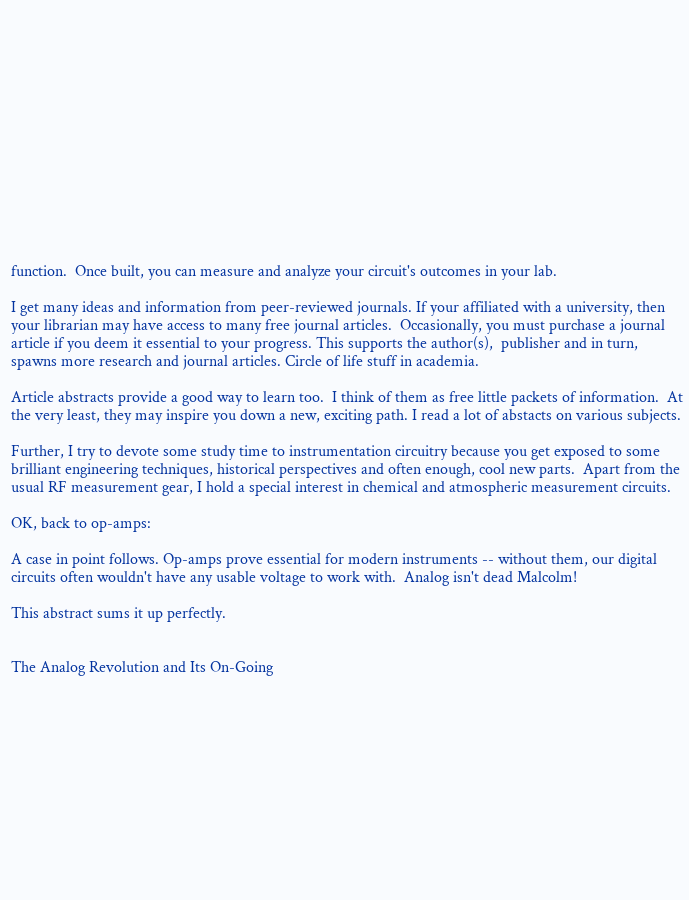function.  Once built, you can measure and analyze your circuit's outcomes in your lab.

I get many ideas and information from peer-reviewed journals. If your affiliated with a university, then your librarian may have access to many free journal articles.  Occasionally, you must purchase a journal article if you deem it essential to your progress. This supports the author(s),  publisher and in turn, spawns more research and journal articles. Circle of life stuff in academia.

Article abstracts provide a good way to learn too.  I think of them as free little packets of information.  At the very least, they may inspire you down a new, exciting path. I read a lot of abstacts on various subjects.

Further, I try to devote some study time to instrumentation circuitry because you get exposed to some brilliant engineering techniques, historical perspectives and often enough, cool new parts.  Apart from the usual RF measurement gear, I hold a special interest in chemical and atmospheric measurement circuits.

OK, back to op-amps:

A case in point follows. Op-amps prove essential for modern instruments -- without them, our digital circuits often wouldn't have any usable voltage to work with.  Analog isn't dead Malcolm!

This abstract sums it up perfectly.


The Analog Revolution and Its On-Going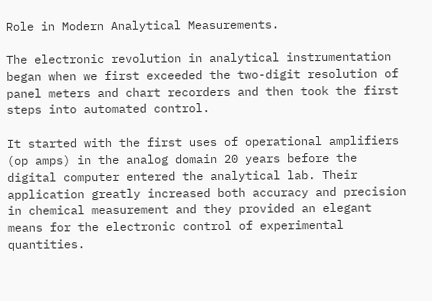Role in Modern Analytical Measurements.

The electronic revolution in analytical instrumentation began when we first exceeded the two-digit resolution of panel meters and chart recorders and then took the first steps into automated control.

It started with the first uses of operational amplifiers (op amps) in the analog domain 20 years before the digital computer entered the analytical lab. Their application greatly increased both accuracy and precision in chemical measurement and they provided an elegant means for the electronic control of experimental quantities.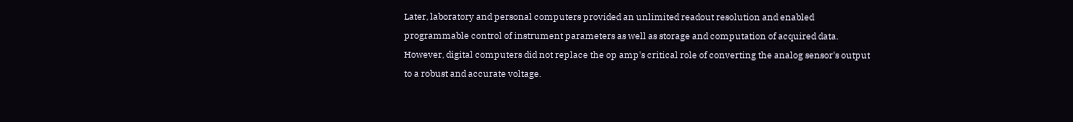Later, laboratory and personal computers provided an unlimited readout resolution and enabled programmable control of instrument parameters as well as storage and computation of acquired data. However, digital computers did not replace the op amp's critical role of converting the analog sensor's output to a robust and accurate voltage.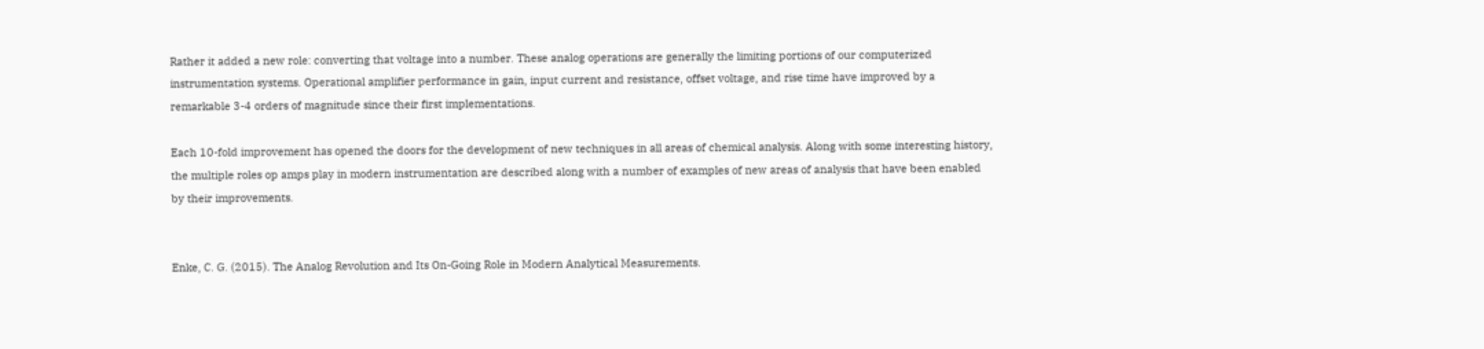Rather it added a new role: converting that voltage into a number. These analog operations are generally the limiting portions of our computerized instrumentation systems. Operational amplifier performance in gain, input current and resistance, offset voltage, and rise time have improved by a remarkable 3-4 orders of magnitude since their first implementations.

Each 10-fold improvement has opened the doors for the development of new techniques in all areas of chemical analysis. Along with some interesting history, the multiple roles op amps play in modern instrumentation are described along with a number of examples of new areas of analysis that have been enabled by their improvements.


Enke, C. G. (2015). The Analog Revolution and Its On-Going Role in Modern Analytical Measurements.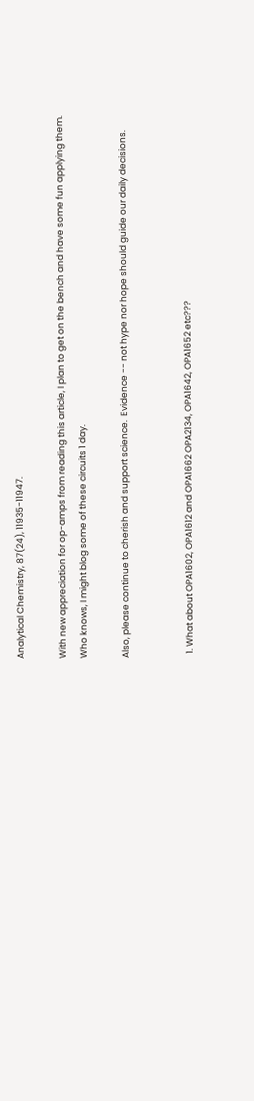Analytical Chemistry, 87(24), 11935-11947.

With new appreciation for op-amps from reading this article, I plan to get on the bench and have some fun applying them.  Who knows, I might blog some of these circuits 1 day.

Also, please continue to cherish and support science.  Evidence -- not hype nor hope should guide our daily decisions.


  1. What about OPA1602, OPA1612 and OPA1662 OPA2134, OPA1642, OPA1652 etc???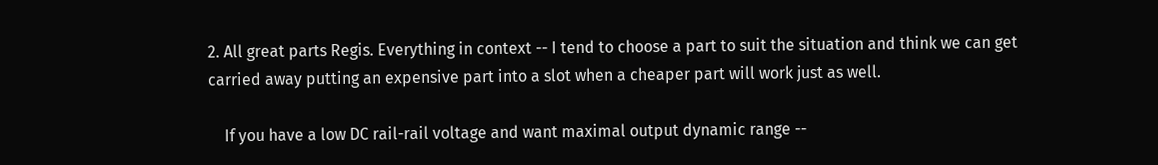2. All great parts Regis. Everything in context -- I tend to choose a part to suit the situation and think we can get carried away putting an expensive part into a slot when a cheaper part will work just as well.

    If you have a low DC rail-rail voltage and want maximal output dynamic range --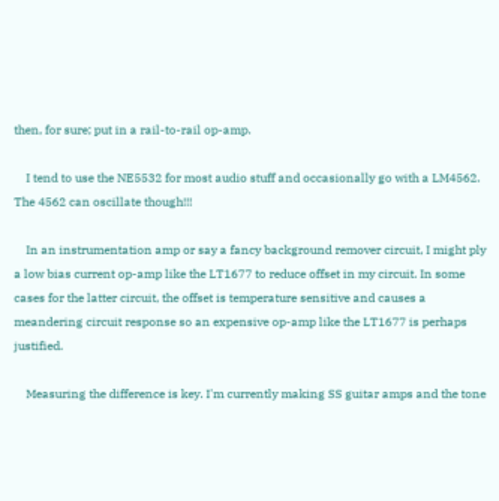then, for sure; put in a rail-to-rail op-amp.

    I tend to use the NE5532 for most audio stuff and occasionally go with a LM4562. The 4562 can oscillate though!!!

    In an instrumentation amp or say a fancy background remover circuit, I might ply a low bias current op-amp like the LT1677 to reduce offset in my circuit. In some cases for the latter circuit, the offset is temperature sensitive and causes a meandering circuit response so an expensive op-amp like the LT1677 is perhaps justified.

    Measuring the difference is key. I'm currently making SS guitar amps and the tone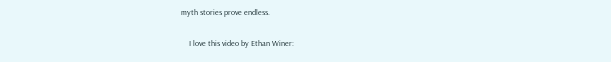myth stories prove endless.

    I love this video by Ethan Winer: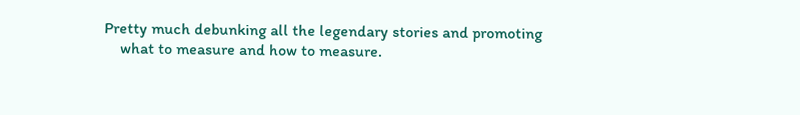Pretty much debunking all the legendary stories and promoting
    what to measure and how to measure.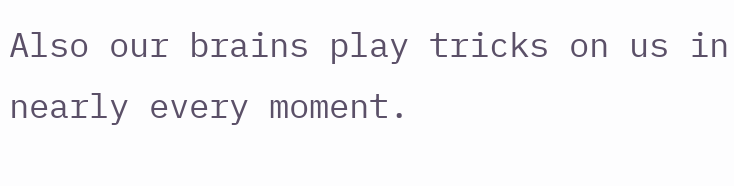Also our brains play tricks on us in nearly every moment.